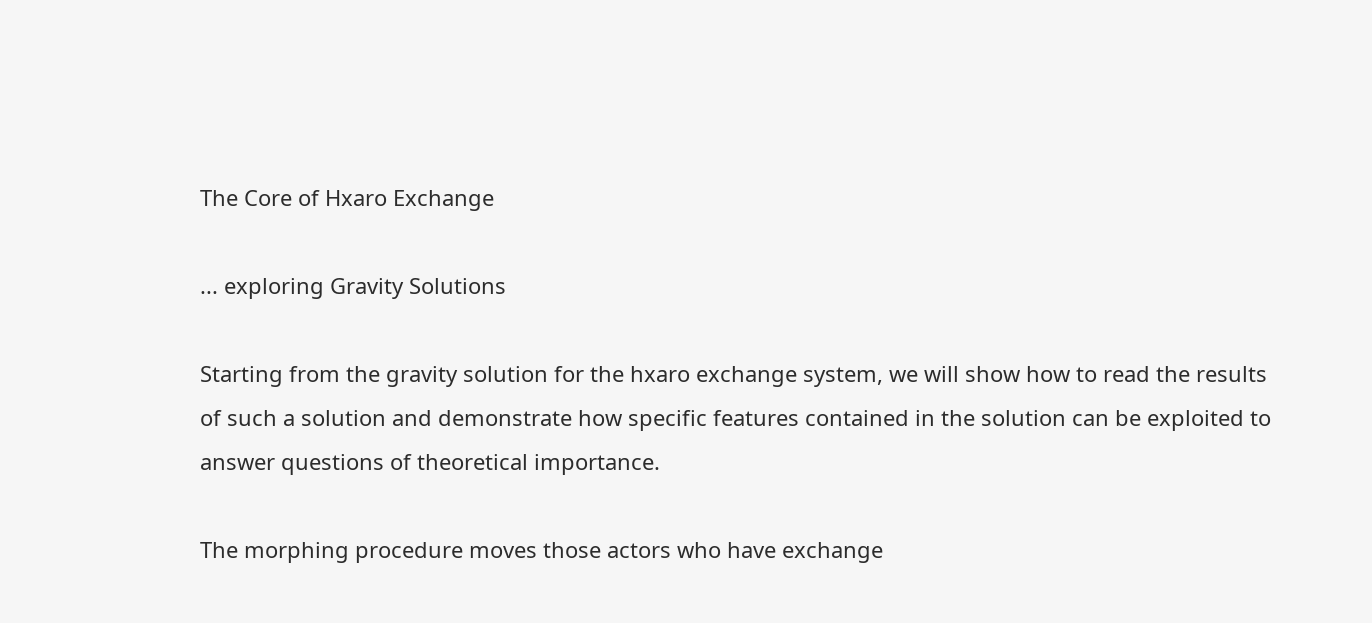The Core of Hxaro Exchange

... exploring Gravity Solutions

Starting from the gravity solution for the hxaro exchange system, we will show how to read the results of such a solution and demonstrate how specific features contained in the solution can be exploited to answer questions of theoretical importance.

The morphing procedure moves those actors who have exchange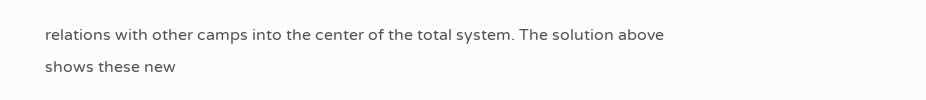relations with other camps into the center of the total system. The solution above shows these new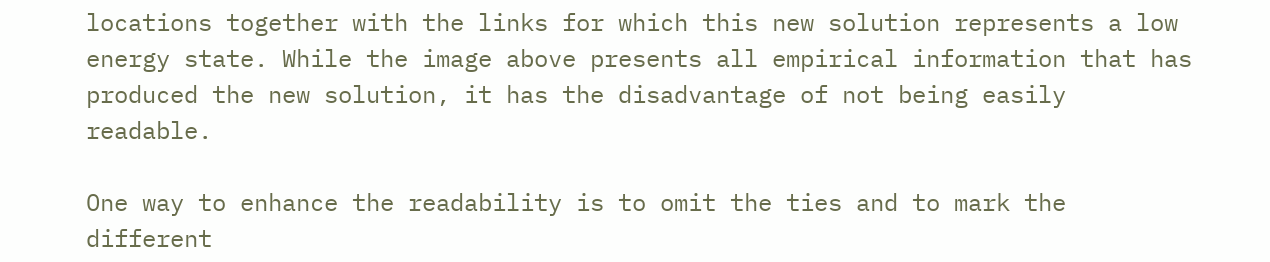locations together with the links for which this new solution represents a low energy state. While the image above presents all empirical information that has produced the new solution, it has the disadvantage of not being easily readable.

One way to enhance the readability is to omit the ties and to mark the different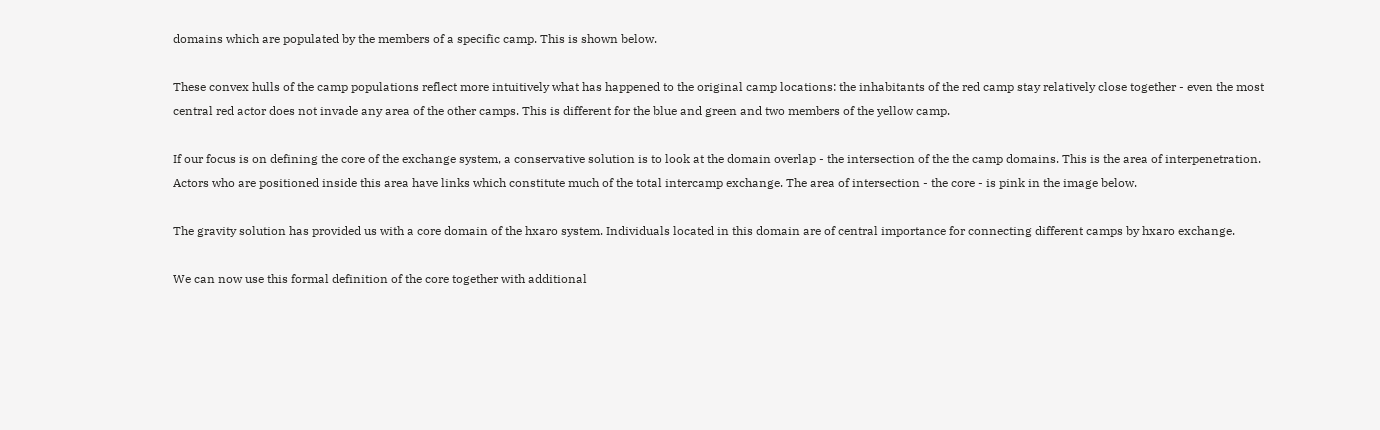domains which are populated by the members of a specific camp. This is shown below.

These convex hulls of the camp populations reflect more intuitively what has happened to the original camp locations: the inhabitants of the red camp stay relatively close together - even the most central red actor does not invade any area of the other camps. This is different for the blue and green and two members of the yellow camp.

If our focus is on defining the core of the exchange system, a conservative solution is to look at the domain overlap - the intersection of the the camp domains. This is the area of interpenetration. Actors who are positioned inside this area have links which constitute much of the total intercamp exchange. The area of intersection - the core - is pink in the image below.

The gravity solution has provided us with a core domain of the hxaro system. Individuals located in this domain are of central importance for connecting different camps by hxaro exchange.

We can now use this formal definition of the core together with additional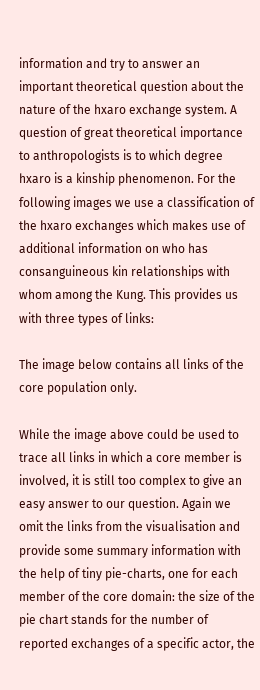information and try to answer an important theoretical question about the nature of the hxaro exchange system. A question of great theoretical importance to anthropologists is to which degree hxaro is a kinship phenomenon. For the following images we use a classification of the hxaro exchanges which makes use of additional information on who has consanguineous kin relationships with whom among the Kung. This provides us with three types of links:

The image below contains all links of the core population only.

While the image above could be used to trace all links in which a core member is involved, it is still too complex to give an easy answer to our question. Again we omit the links from the visualisation and provide some summary information with the help of tiny pie-charts, one for each member of the core domain: the size of the pie chart stands for the number of reported exchanges of a specific actor, the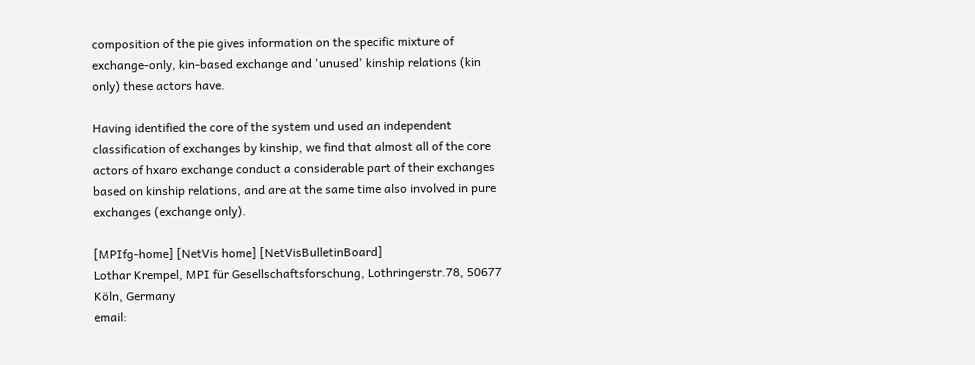composition of the pie gives information on the specific mixture of exchange-only, kin-based exchange and 'unused' kinship relations (kin only) these actors have.

Having identified the core of the system und used an independent classification of exchanges by kinship, we find that almost all of the core actors of hxaro exchange conduct a considerable part of their exchanges based on kinship relations, and are at the same time also involved in pure exchanges (exchange only).

[MPIfg-home] [NetVis home] [NetVisBulletinBoard]
Lothar Krempel, MPI für Gesellschaftsforschung, Lothringerstr.78, 50677 Köln, Germany
email: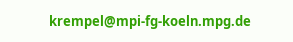krempel@mpi-fg-koeln.mpg.de